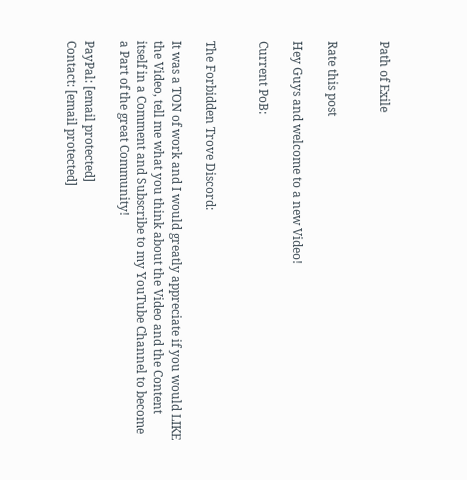Path of Exile


Rate this post

Hey Guys and welcome to a new Video!

Current PoB:


The Forbidden Trove Discord:

It was a TON of work and I would greatly appreciate if you would LIKE the Video, tell me what you think about the Video and the Content itself in a Comment and Subscribe to my YouTube Channel to become a Part of the great Community!

PayPal: [email protected]
Contact: [email protected]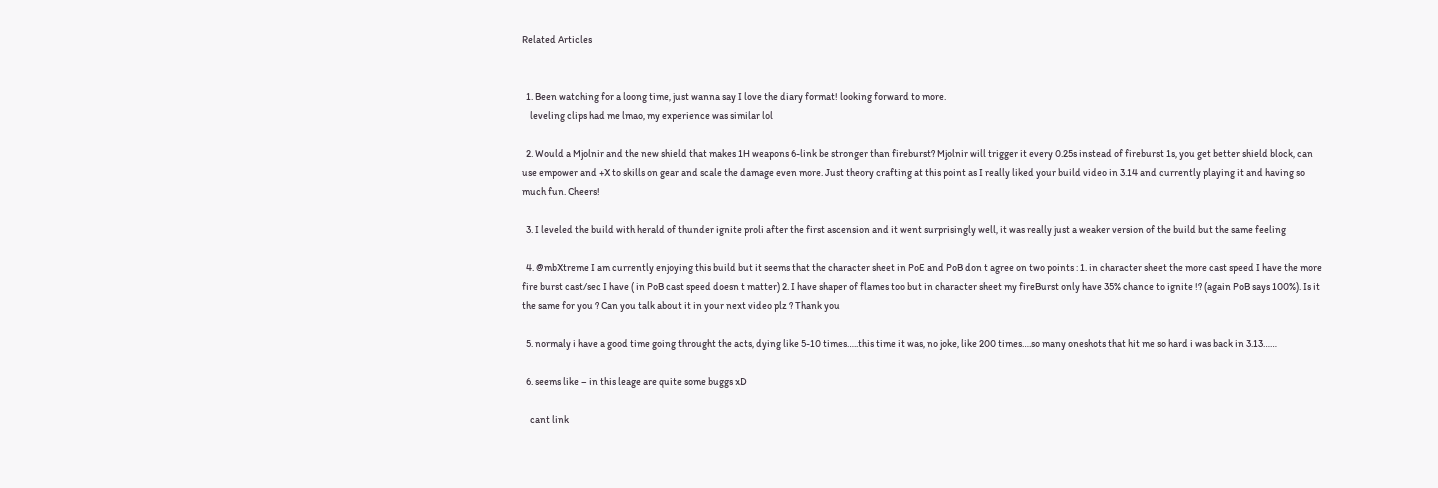Related Articles


  1. Been watching for a loong time, just wanna say I love the diary format! looking forward to more.
    leveling clips had me lmao, my experience was similar lol

  2. Would a Mjolnir and the new shield that makes 1H weapons 6-link be stronger than fireburst? Mjolnir will trigger it every 0.25s instead of fireburst 1s, you get better shield block, can use empower and +X to skills on gear and scale the damage even more. Just theory crafting at this point as I really liked your build video in 3.14 and currently playing it and having so much fun. Cheers!

  3. I leveled the build with herald of thunder ignite proli after the first ascension and it went surprisingly well, it was really just a weaker version of the build but the same feeling

  4. @mbXtreme I am currently enjoying this build but it seems that the character sheet in PoE and PoB don t agree on two points : 1. in character sheet the more cast speed I have the more fire burst cast/sec I have ( in PoB cast speed doesn t matter) 2. I have shaper of flames too but in character sheet my fireBurst only have 35% chance to ignite !? (again PoB says 100%). Is it the same for you ? Can you talk about it in your next video plz ? Thank you

  5. normaly i have a good time going throught the acts, dying like 5-10 times…..this time it was, no joke, like 200 times….so many oneshots that hit me so hard i was back in 3.13……

  6. seems like – in this leage are quite some buggs xD

    cant link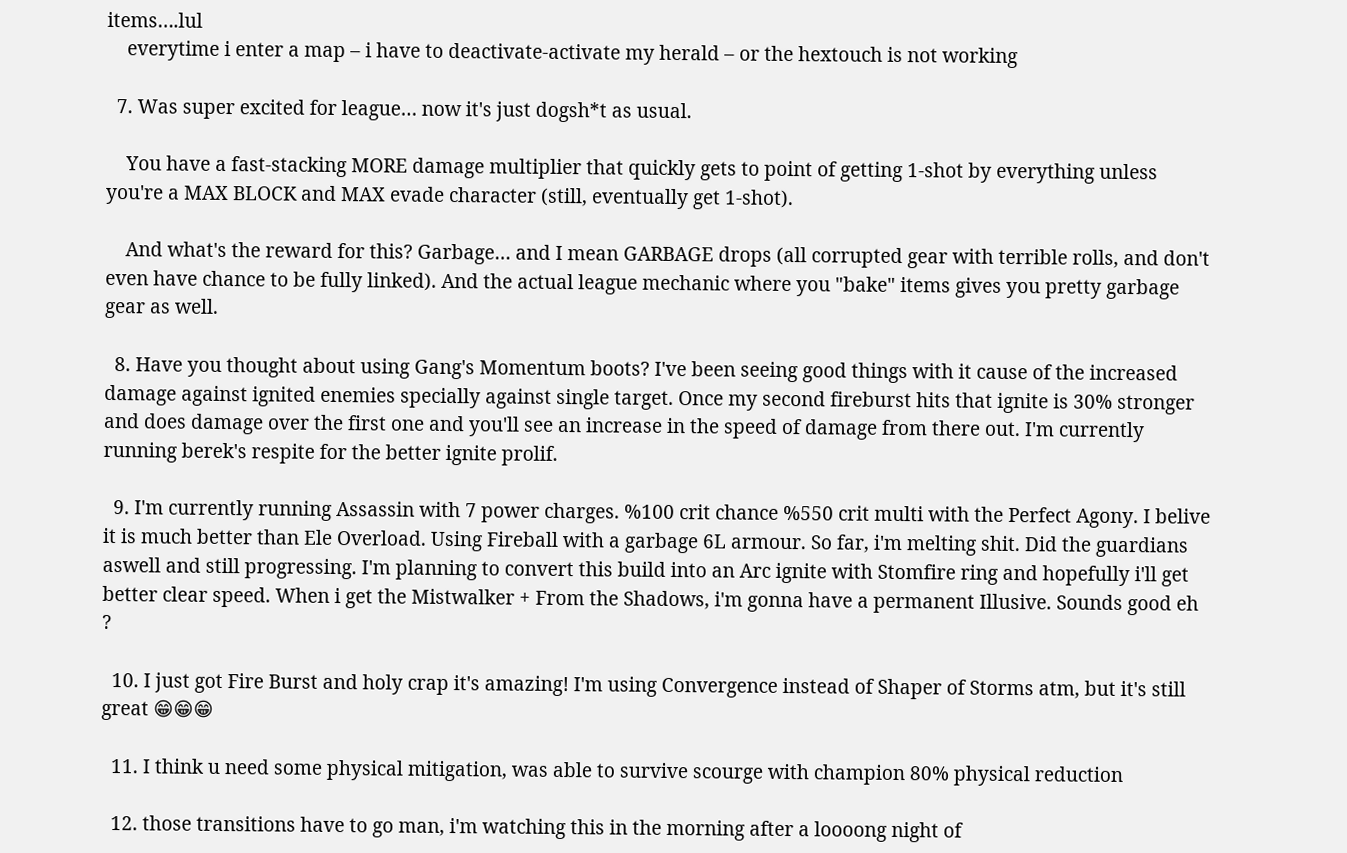items….lul
    everytime i enter a map – i have to deactivate-activate my herald – or the hextouch is not working

  7. Was super excited for league… now it's just dogsh*t as usual.

    You have a fast-stacking MORE damage multiplier that quickly gets to point of getting 1-shot by everything unless you're a MAX BLOCK and MAX evade character (still, eventually get 1-shot).

    And what's the reward for this? Garbage… and I mean GARBAGE drops (all corrupted gear with terrible rolls, and don't even have chance to be fully linked). And the actual league mechanic where you "bake" items gives you pretty garbage gear as well.

  8. Have you thought about using Gang's Momentum boots? I've been seeing good things with it cause of the increased damage against ignited enemies specially against single target. Once my second fireburst hits that ignite is 30% stronger and does damage over the first one and you'll see an increase in the speed of damage from there out. I'm currently running berek's respite for the better ignite prolif.

  9. I'm currently running Assassin with 7 power charges. %100 crit chance %550 crit multi with the Perfect Agony. I belive it is much better than Ele Overload. Using Fireball with a garbage 6L armour. So far, i'm melting shit. Did the guardians aswell and still progressing. I'm planning to convert this build into an Arc ignite with Stomfire ring and hopefully i'll get better clear speed. When i get the Mistwalker + From the Shadows, i'm gonna have a permanent Illusive. Sounds good eh ?

  10. I just got Fire Burst and holy crap it's amazing! I'm using Convergence instead of Shaper of Storms atm, but it's still great 😁😁😁

  11. I think u need some physical mitigation, was able to survive scourge with champion 80% physical reduction

  12. those transitions have to go man, i'm watching this in the morning after a loooong night of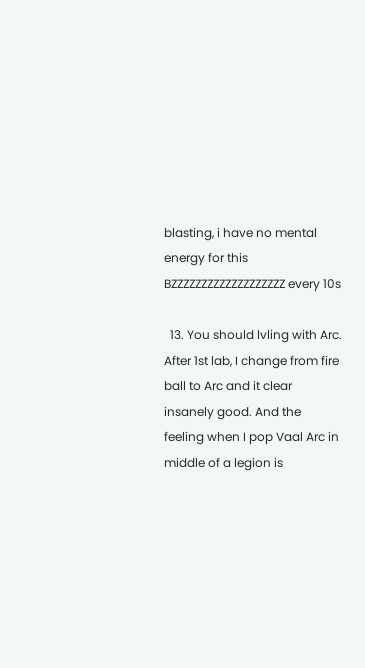blasting, i have no mental energy for this BZZZZZZZZZZZZZZZZZZZ every 10s

  13. You should lvling with Arc. After 1st lab, I change from fire ball to Arc and it clear insanely good. And the feeling when I pop Vaal Arc in middle of a legion is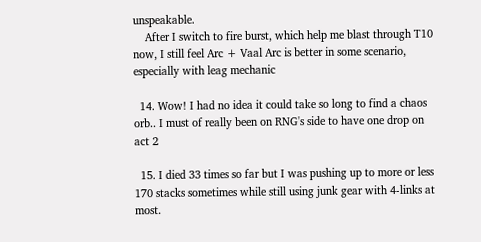unspeakable.
    After I switch to fire burst, which help me blast through T10 now, I still feel Arc + Vaal Arc is better in some scenario, especially with leag mechanic

  14. Wow! I had no idea it could take so long to find a chaos orb.. I must of really been on RNG's side to have one drop on act 2

  15. I died 33 times so far but I was pushing up to more or less 170 stacks sometimes while still using junk gear with 4-links at most.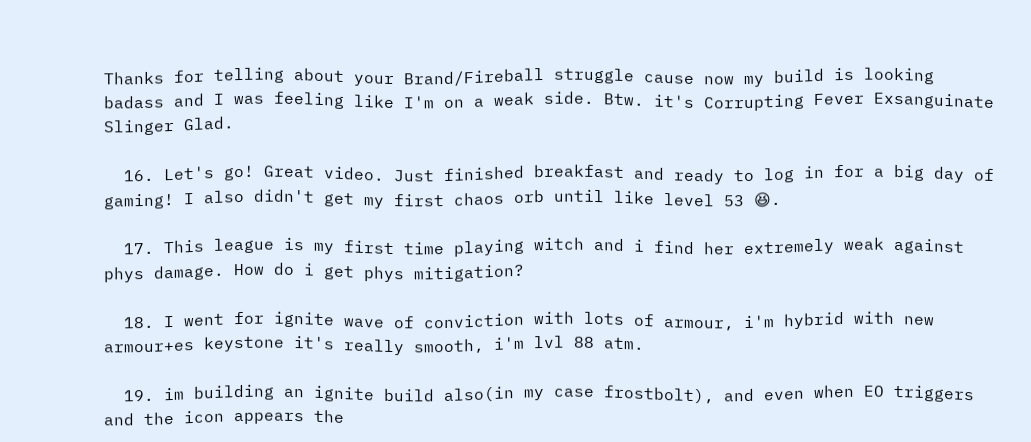Thanks for telling about your Brand/Fireball struggle cause now my build is looking badass and I was feeling like I'm on a weak side. Btw. it's Corrupting Fever Exsanguinate Slinger Glad.

  16. Let's go! Great video. Just finished breakfast and ready to log in for a big day of gaming! I also didn't get my first chaos orb until like level 53 😆.

  17. This league is my first time playing witch and i find her extremely weak against phys damage. How do i get phys mitigation?

  18. I went for ignite wave of conviction with lots of armour, i'm hybrid with new armour+es keystone it's really smooth, i'm lvl 88 atm.

  19. im building an ignite build also(in my case frostbolt), and even when EO triggers and the icon appears the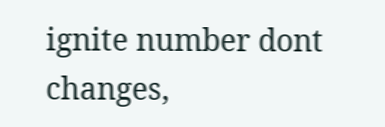ignite number dont changes,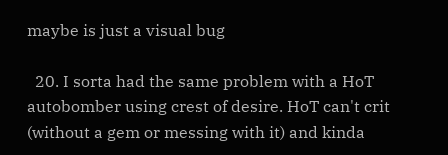maybe is just a visual bug

  20. I sorta had the same problem with a HoT autobomber using crest of desire. HoT can't crit (without a gem or messing with it) and kinda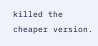killed the cheaper version.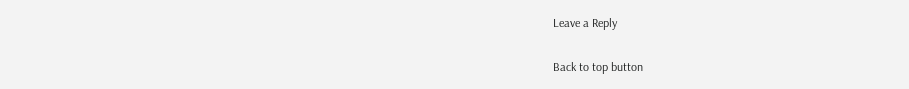Leave a Reply

Back to top button